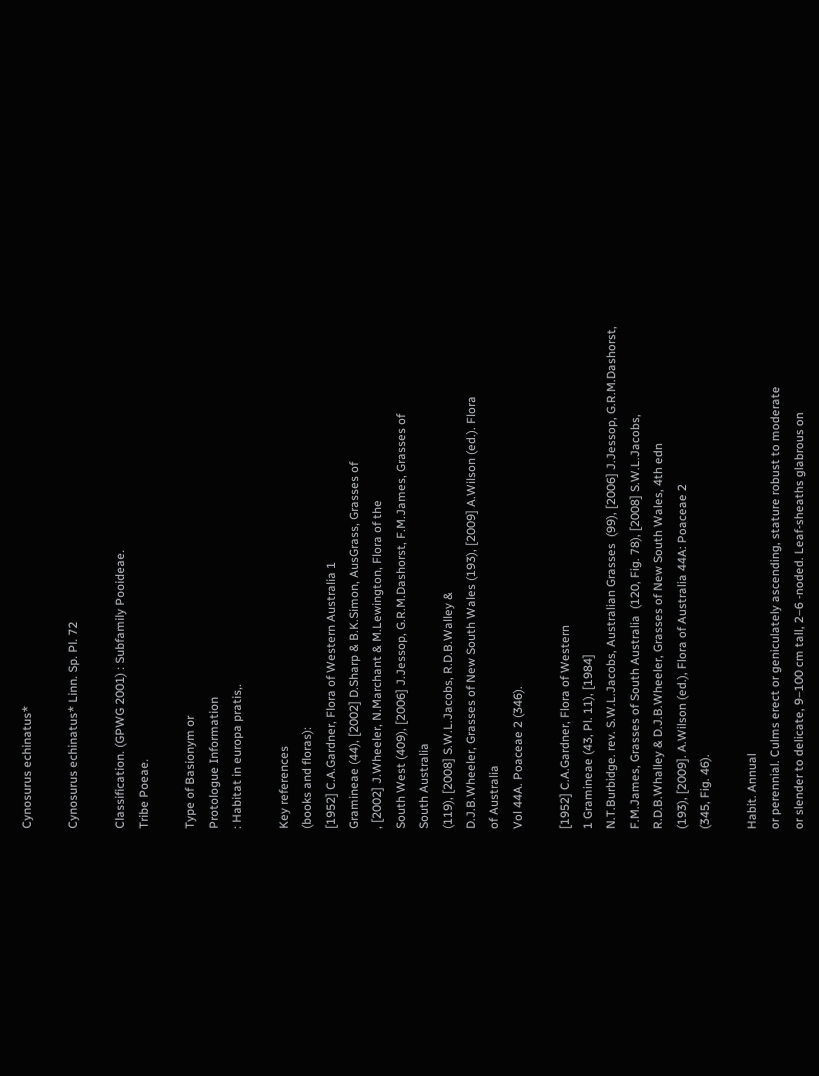Cynosurus echinatus*

Cynosurus echinatus* Linn. Sp. Pl. 72

Classification. (GPWG 2001) : Subfamily Pooideae.
Tribe Poeae.

Type of Basionym or
Protologue Information
: Habitat in europa pratis,.

Key references
(books and floras):
[1952] C.A.Gardner, Flora of Western Australia 1
Gramineae (44), [2002] D.Sharp & B.K.Simon, AusGrass, Grasses of
, [2002] J.Wheeler, N.Marchant & M.Lewington, Flora of the
South West (409), [2006] J.Jessop, G.R.M.Dashorst, F.M.James, Grasses of
South Australia
(119), [2008] S.W.L.Jacobs, R.D.B.Walley &
D.J.B.Wheeler, Grasses of New South Wales (193), [2009] A.Wilson (ed.). Flora
of Australia
Vol 44A. Poaceae 2 (346).

[1952] C.A.Gardner, Flora of Western
1 Gramineae (43, Pl. 11), [1984]
N.T.Burbidge. rev. S.W.L.Jacobs, Australian Grasses  (99), [2006] J.Jessop, G.R.M.Dashorst,
F.M.James, Grasses of South Australia  (120, Fig. 78), [2008] S.W.L.Jacobs,
R.D.B.Whalley & D.J.B.Wheeler, Grasses of New South Wales, 4th edn
(193), [2009]. A.Wilson (ed.), Flora of Australia 44A: Poaceae 2
(345, Fig. 46).

Habit. Annual
or perennial. Culms erect or geniculately ascending, stature robust to moderate
or slender to delicate, 9–100 cm tall, 2–6 -noded. Leaf-sheaths glabrous on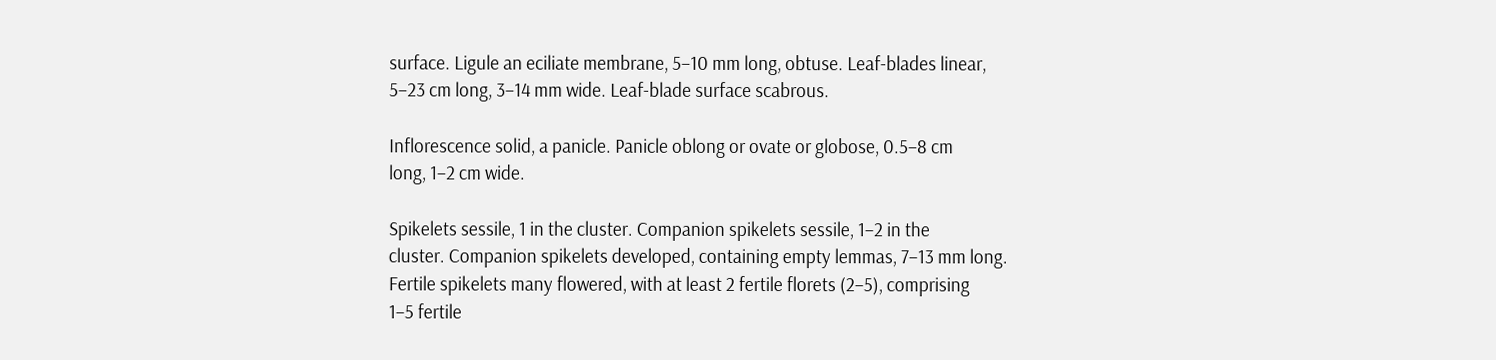surface. Ligule an eciliate membrane, 5–10 mm long, obtuse. Leaf-blades linear,
5–23 cm long, 3–14 mm wide. Leaf-blade surface scabrous.

Inflorescence solid, a panicle. Panicle oblong or ovate or globose, 0.5–8 cm
long, 1–2 cm wide.

Spikelets sessile, 1 in the cluster. Companion spikelets sessile, 1–2 in the
cluster. Companion spikelets developed, containing empty lemmas, 7–13 mm long.
Fertile spikelets many flowered, with at least 2 fertile florets (2–5), comprising
1–5 fertile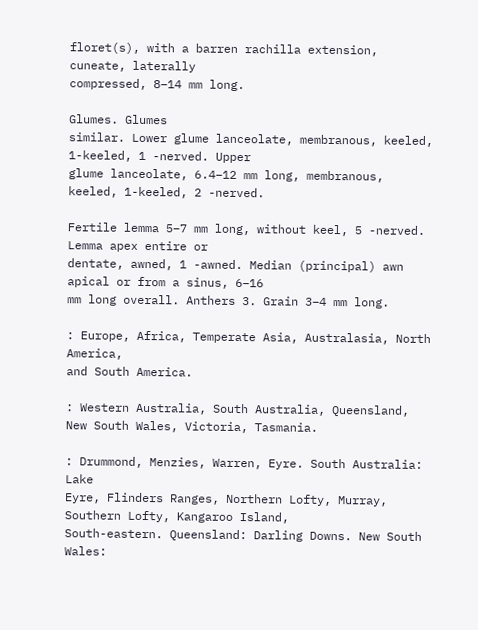floret(s), with a barren rachilla extension, cuneate, laterally
compressed, 8–14 mm long.

Glumes. Glumes
similar. Lower glume lanceolate, membranous, keeled, 1-keeled, 1 -nerved. Upper
glume lanceolate, 6.4–12 mm long, membranous, keeled, 1-keeled, 2 -nerved.

Fertile lemma 5–7 mm long, without keel, 5 -nerved. Lemma apex entire or
dentate, awned, 1 -awned. Median (principal) awn apical or from a sinus, 6–16
mm long overall. Anthers 3. Grain 3–4 mm long.

: Europe, Africa, Temperate Asia, Australasia, North America,
and South America.

: Western Australia, South Australia, Queensland,
New South Wales, Victoria, Tasmania.

: Drummond, Menzies, Warren, Eyre. South Australia: Lake
Eyre, Flinders Ranges, Northern Lofty, Murray, Southern Lofty, Kangaroo Island,
South-eastern. Queensland: Darling Downs. New South Wales: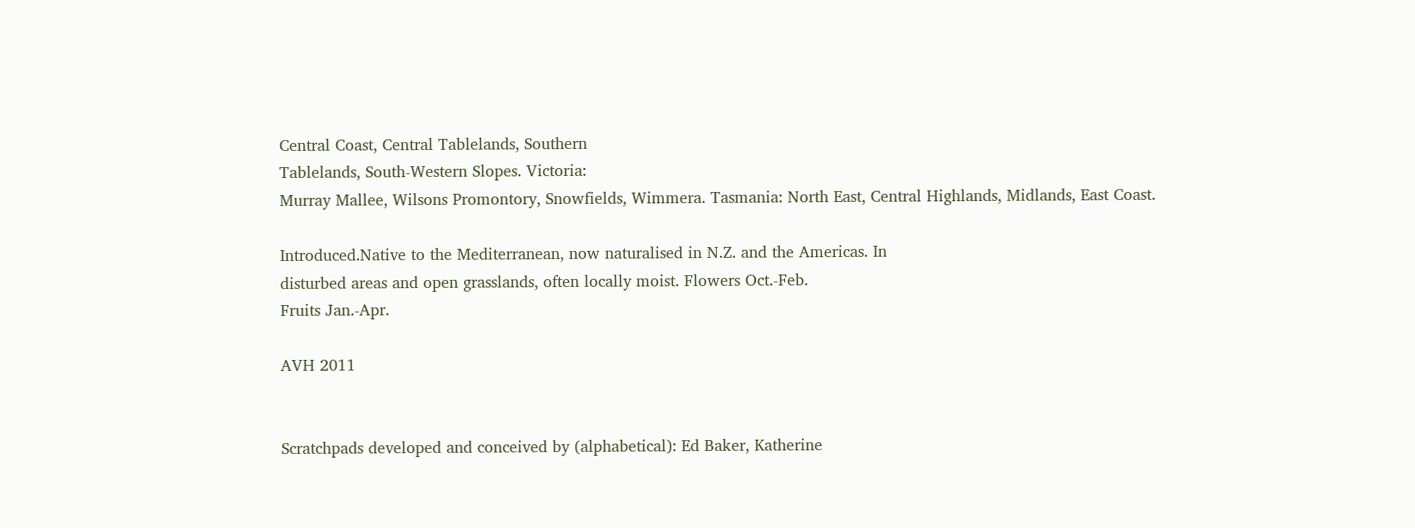Central Coast, Central Tablelands, Southern
Tablelands, South-Western Slopes. Victoria:
Murray Mallee, Wilsons Promontory, Snowfields, Wimmera. Tasmania: North East, Central Highlands, Midlands, East Coast.

Introduced.Native to the Mediterranean, now naturalised in N.Z. and the Americas. In
disturbed areas and open grasslands, often locally moist. Flowers Oct.-Feb.
Fruits Jan.-Apr.

AVH 2011


Scratchpads developed and conceived by (alphabetical): Ed Baker, Katherine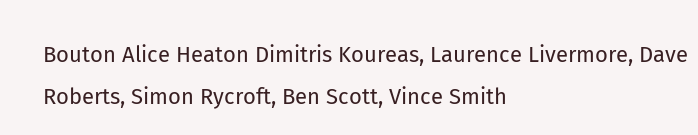Bouton Alice Heaton Dimitris Koureas, Laurence Livermore, Dave Roberts, Simon Rycroft, Ben Scott, Vince Smith